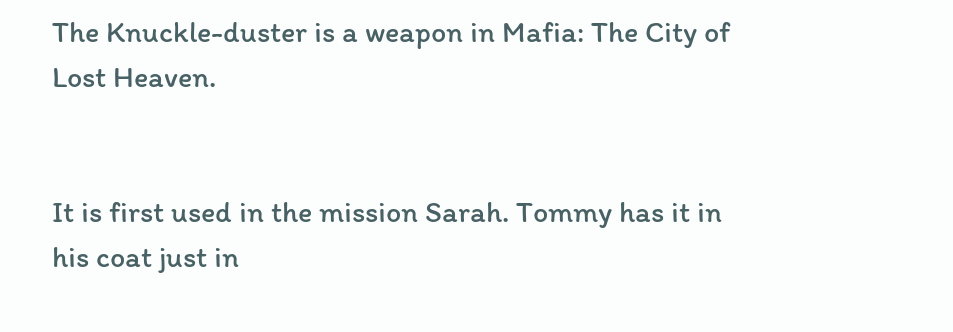The Knuckle-duster is a weapon in Mafia: The City of Lost Heaven.


It is first used in the mission Sarah. Tommy has it in his coat just in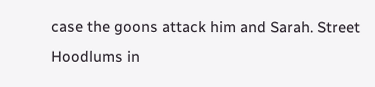case the goons attack him and Sarah. Street Hoodlums in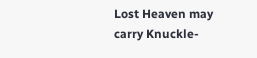Lost Heaven may carry Knuckle-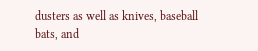dusters as well as knives, baseball bats, and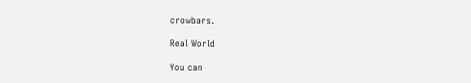crowbars.

Real World

You can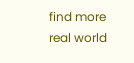find more real world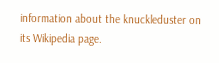information about the knuckleduster on its Wikipedia page.